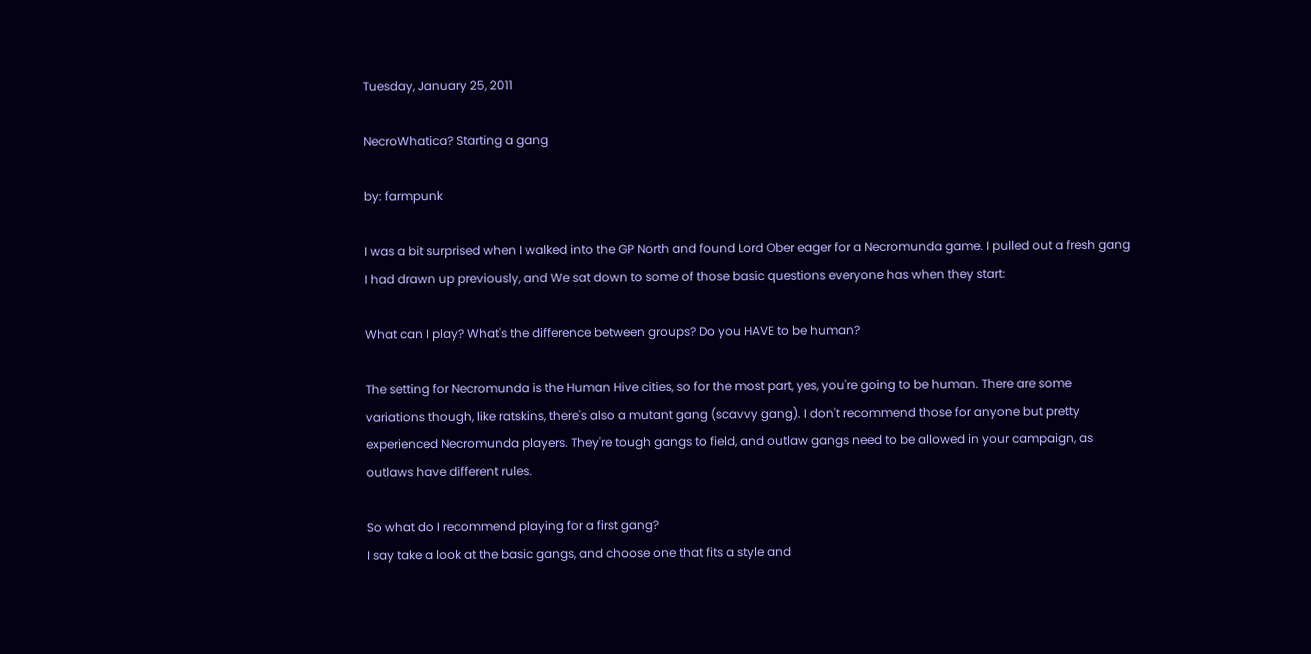Tuesday, January 25, 2011

NecroWhatica? Starting a gang

by: farmpunk

I was a bit surprised when I walked into the GP North and found Lord Ober eager for a Necromunda game. I pulled out a fresh gang I had drawn up previously, and We sat down to some of those basic questions everyone has when they start:

What can I play? What's the difference between groups? Do you HAVE to be human?

The setting for Necromunda is the Human Hive cities, so for the most part, yes, you're going to be human. There are some variations though, like ratskins, there's also a mutant gang (scavvy gang). I don't recommend those for anyone but pretty experienced Necromunda players. They're tough gangs to field, and outlaw gangs need to be allowed in your campaign, as outlaws have different rules.

So what do I recommend playing for a first gang?
I say take a look at the basic gangs, and choose one that fits a style and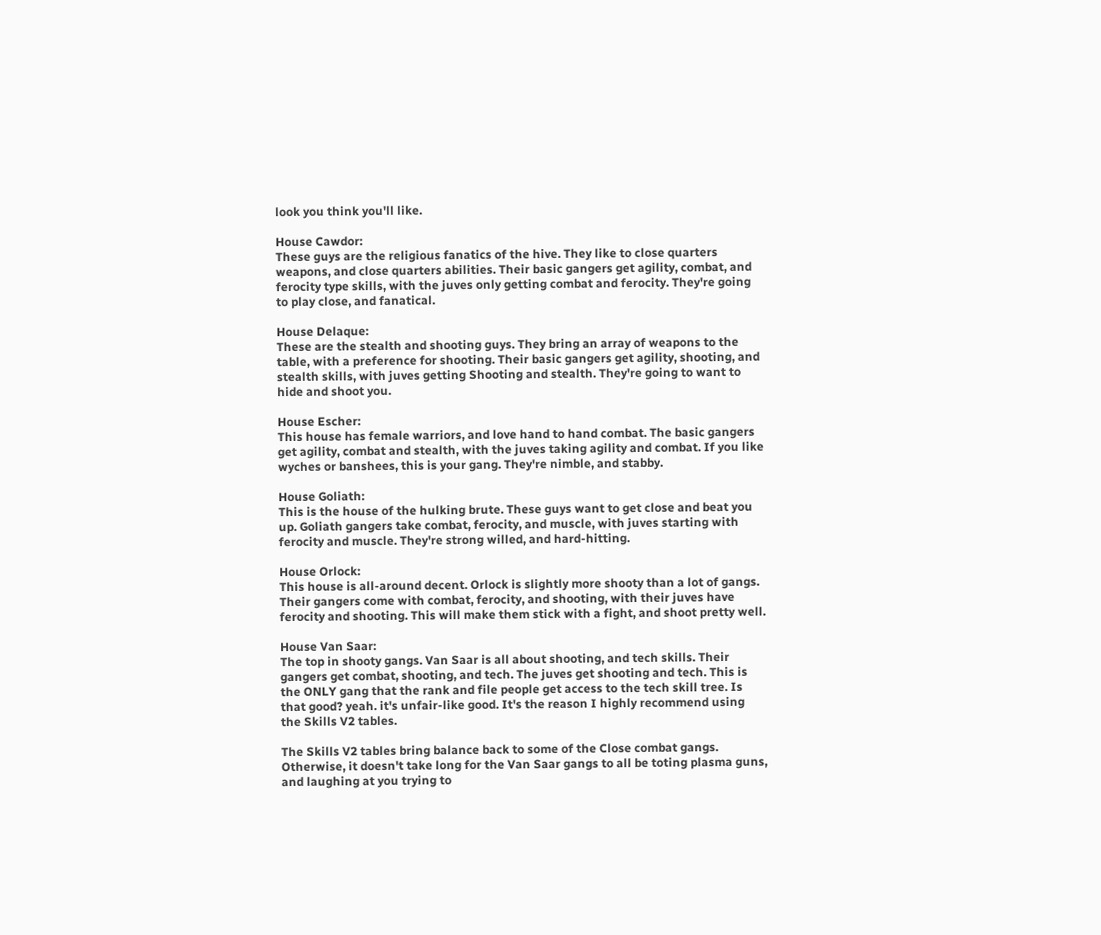look you think you'll like.

House Cawdor:
These guys are the religious fanatics of the hive. They like to close quarters weapons, and close quarters abilities. Their basic gangers get agility, combat, and ferocity type skills, with the juves only getting combat and ferocity. They're going to play close, and fanatical.

House Delaque:
These are the stealth and shooting guys. They bring an array of weapons to the table, with a preference for shooting. Their basic gangers get agility, shooting, and stealth skills, with juves getting Shooting and stealth. They're going to want to hide and shoot you.

House Escher:
This house has female warriors, and love hand to hand combat. The basic gangers get agility, combat and stealth, with the juves taking agility and combat. If you like wyches or banshees, this is your gang. They're nimble, and stabby.

House Goliath:
This is the house of the hulking brute. These guys want to get close and beat you up. Goliath gangers take combat, ferocity, and muscle, with juves starting with ferocity and muscle. They're strong willed, and hard-hitting.

House Orlock:
This house is all-around decent. Orlock is slightly more shooty than a lot of gangs. Their gangers come with combat, ferocity, and shooting, with their juves have ferocity and shooting. This will make them stick with a fight, and shoot pretty well.

House Van Saar:
The top in shooty gangs. Van Saar is all about shooting, and tech skills. Their gangers get combat, shooting, and tech. The juves get shooting and tech. This is the ONLY gang that the rank and file people get access to the tech skill tree. Is that good? yeah. it's unfair-like good. It's the reason I highly recommend using the Skills V2 tables.

The Skills V2 tables bring balance back to some of the Close combat gangs. Otherwise, it doesn't take long for the Van Saar gangs to all be toting plasma guns, and laughing at you trying to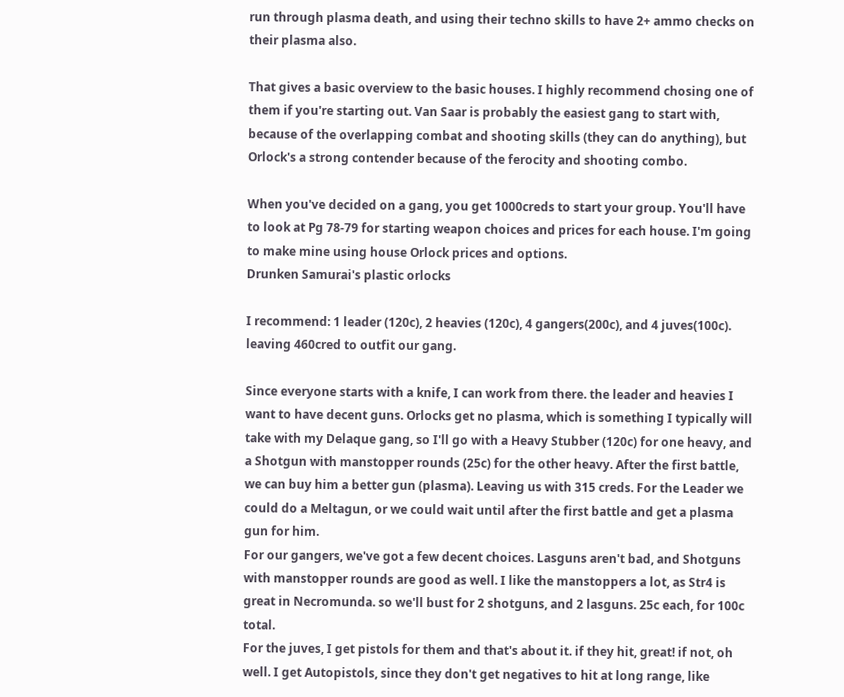run through plasma death, and using their techno skills to have 2+ ammo checks on their plasma also.

That gives a basic overview to the basic houses. I highly recommend chosing one of them if you're starting out. Van Saar is probably the easiest gang to start with, because of the overlapping combat and shooting skills (they can do anything), but Orlock's a strong contender because of the ferocity and shooting combo.

When you've decided on a gang, you get 1000creds to start your group. You'll have to look at Pg 78-79 for starting weapon choices and prices for each house. I'm going to make mine using house Orlock prices and options.
Drunken Samurai's plastic orlocks

I recommend: 1 leader (120c), 2 heavies (120c), 4 gangers(200c), and 4 juves(100c). leaving 460cred to outfit our gang.

Since everyone starts with a knife, I can work from there. the leader and heavies I want to have decent guns. Orlocks get no plasma, which is something I typically will take with my Delaque gang, so I'll go with a Heavy Stubber (120c) for one heavy, and a Shotgun with manstopper rounds (25c) for the other heavy. After the first battle, we can buy him a better gun (plasma). Leaving us with 315 creds. For the Leader we could do a Meltagun, or we could wait until after the first battle and get a plasma gun for him.
For our gangers, we've got a few decent choices. Lasguns aren't bad, and Shotguns with manstopper rounds are good as well. I like the manstoppers a lot, as Str4 is great in Necromunda. so we'll bust for 2 shotguns, and 2 lasguns. 25c each, for 100c total.
For the juves, I get pistols for them and that's about it. if they hit, great! if not, oh well. I get Autopistols, since they don't get negatives to hit at long range, like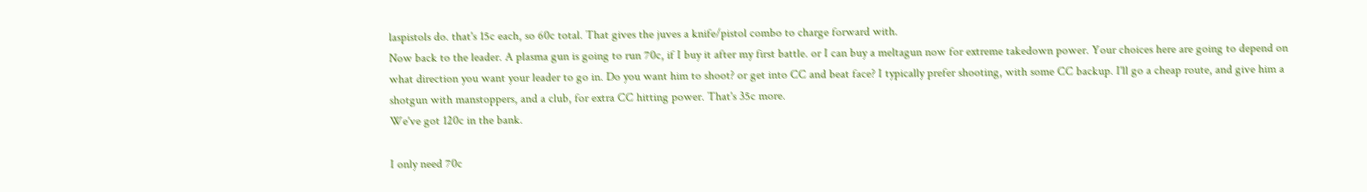laspistols do. that's 15c each, so 60c total. That gives the juves a knife/pistol combo to charge forward with.
Now back to the leader. A plasma gun is going to run 70c, if I buy it after my first battle. or I can buy a meltagun now for extreme takedown power. Your choices here are going to depend on what direction you want your leader to go in. Do you want him to shoot? or get into CC and beat face? I typically prefer shooting, with some CC backup. I'll go a cheap route, and give him a shotgun with manstoppers, and a club, for extra CC hitting power. That's 35c more.
We've got 120c in the bank.

I only need 70c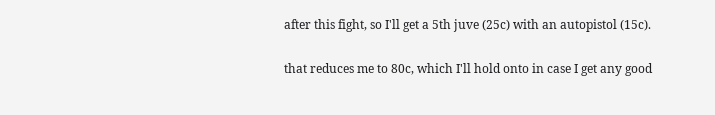after this fight, so I'll get a 5th juve (25c) with an autopistol (15c).

that reduces me to 80c, which I'll hold onto in case I get any good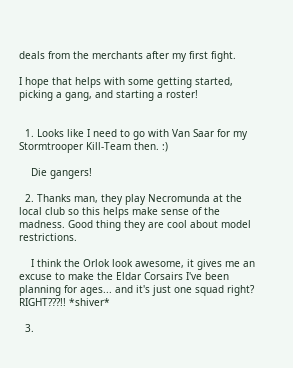deals from the merchants after my first fight.

I hope that helps with some getting started, picking a gang, and starting a roster!


  1. Looks like I need to go with Van Saar for my Stormtrooper Kill-Team then. :)

    Die gangers!

  2. Thanks man, they play Necromunda at the local club so this helps make sense of the madness. Good thing they are cool about model restrictions.

    I think the Orlok look awesome, it gives me an excuse to make the Eldar Corsairs I've been planning for ages... and it's just one squad right? RIGHT???!! *shiver*

  3.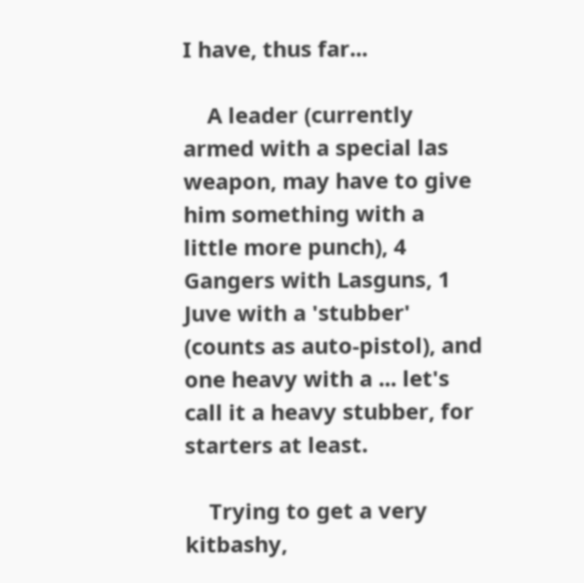I have, thus far...

    A leader (currently armed with a special las weapon, may have to give him something with a little more punch), 4 Gangers with Lasguns, 1 Juve with a 'stubber' (counts as auto-pistol), and one heavy with a ... let's call it a heavy stubber, for starters at least.

    Trying to get a very kitbashy,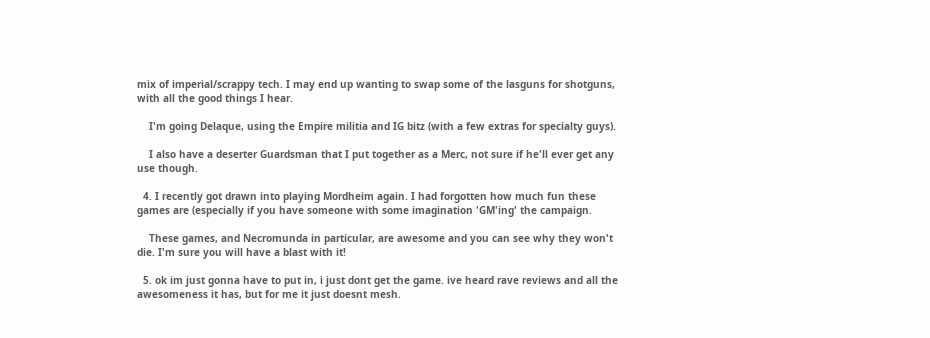mix of imperial/scrappy tech. I may end up wanting to swap some of the lasguns for shotguns, with all the good things I hear.

    I'm going Delaque, using the Empire militia and IG bitz (with a few extras for specialty guys).

    I also have a deserter Guardsman that I put together as a Merc, not sure if he'll ever get any use though.

  4. I recently got drawn into playing Mordheim again. I had forgotten how much fun these games are (especially if you have someone with some imagination 'GM'ing' the campaign.

    These games, and Necromunda in particular, are awesome and you can see why they won't die. I'm sure you will have a blast with it!

  5. ok im just gonna have to put in, i just dont get the game. ive heard rave reviews and all the awesomeness it has, but for me it just doesnt mesh.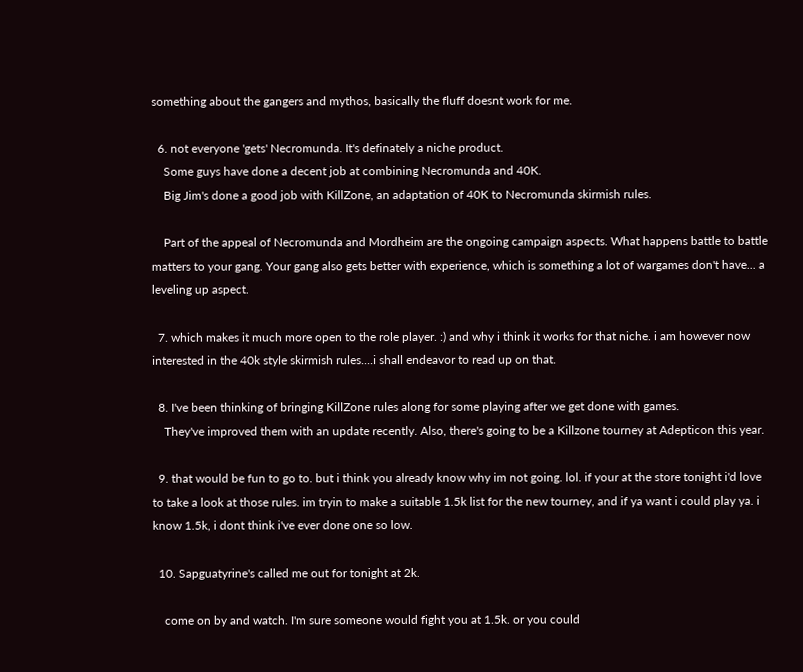something about the gangers and mythos, basically the fluff doesnt work for me.

  6. not everyone 'gets' Necromunda. It's definately a niche product.
    Some guys have done a decent job at combining Necromunda and 40K.
    Big Jim's done a good job with KillZone, an adaptation of 40K to Necromunda skirmish rules.

    Part of the appeal of Necromunda and Mordheim are the ongoing campaign aspects. What happens battle to battle matters to your gang. Your gang also gets better with experience, which is something a lot of wargames don't have... a leveling up aspect.

  7. which makes it much more open to the role player. :) and why i think it works for that niche. i am however now interested in the 40k style skirmish rules....i shall endeavor to read up on that.

  8. I've been thinking of bringing KillZone rules along for some playing after we get done with games.
    They've improved them with an update recently. Also, there's going to be a Killzone tourney at Adepticon this year.

  9. that would be fun to go to. but i think you already know why im not going. lol. if your at the store tonight i'd love to take a look at those rules. im tryin to make a suitable 1.5k list for the new tourney, and if ya want i could play ya. i know 1.5k, i dont think i've ever done one so low.

  10. Sapguatyrine's called me out for tonight at 2k.

    come on by and watch. I'm sure someone would fight you at 1.5k. or you could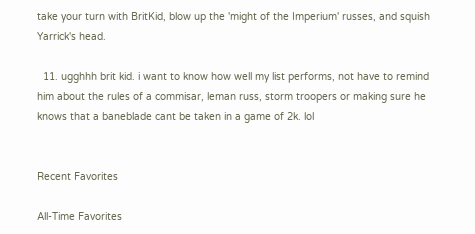take your turn with BritKid, blow up the 'might of the Imperium' russes, and squish Yarrick's head.

  11. ugghhh brit kid. i want to know how well my list performs, not have to remind him about the rules of a commisar, leman russ, storm troopers or making sure he knows that a baneblade cant be taken in a game of 2k. lol


Recent Favorites

All-Time Favorites